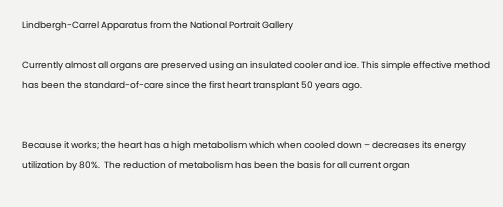Lindbergh-Carrel Apparatus from the National Portrait Gallery

Currently almost all organs are preserved using an insulated cooler and ice. This simple effective method has been the standard-of-care since the first heart transplant 50 years ago.


Because it works; the heart has a high metabolism which when cooled down – decreases its energy utilization by 80%.  The reduction of metabolism has been the basis for all current organ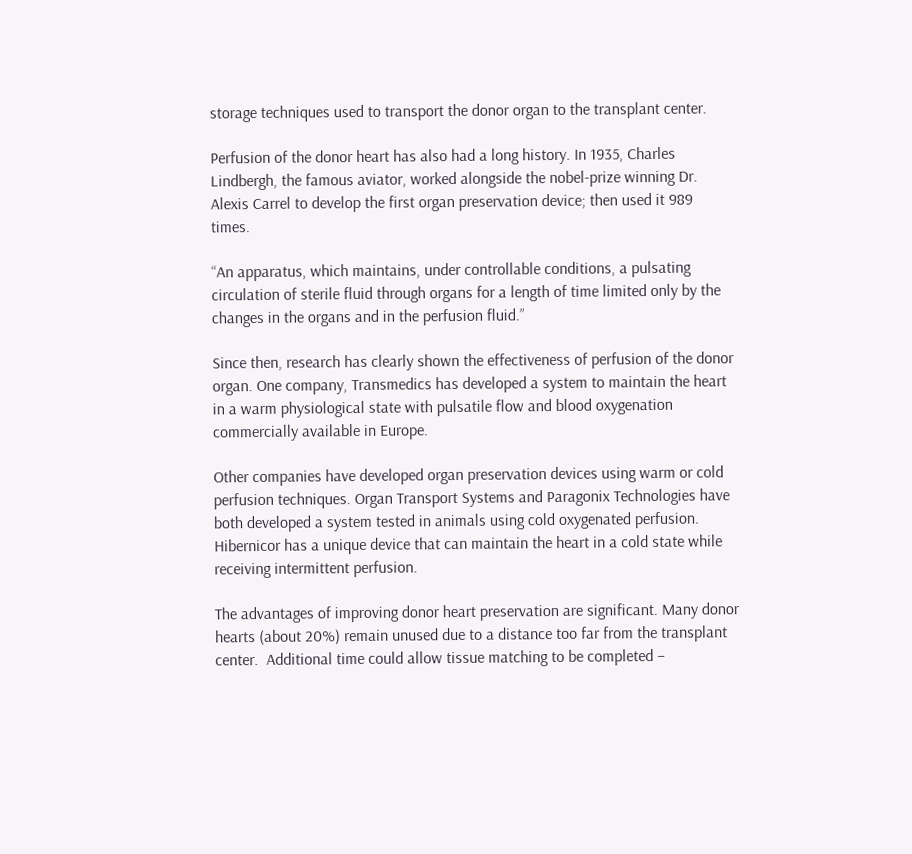storage techniques used to transport the donor organ to the transplant center.

Perfusion of the donor heart has also had a long history. In 1935, Charles Lindbergh, the famous aviator, worked alongside the nobel-prize winning Dr. Alexis Carrel to develop the first organ preservation device; then used it 989 times.

“An apparatus, which maintains, under controllable conditions, a pulsating circulation of sterile fluid through organs for a length of time limited only by the changes in the organs and in the perfusion fluid.”

Since then, research has clearly shown the effectiveness of perfusion of the donor organ. One company, Transmedics has developed a system to maintain the heart in a warm physiological state with pulsatile flow and blood oxygenation commercially available in Europe.

Other companies have developed organ preservation devices using warm or cold perfusion techniques. Organ Transport Systems and Paragonix Technologies have both developed a system tested in animals using cold oxygenated perfusion. Hibernicor has a unique device that can maintain the heart in a cold state while receiving intermittent perfusion.

The advantages of improving donor heart preservation are significant. Many donor hearts (about 20%) remain unused due to a distance too far from the transplant center.  Additional time could allow tissue matching to be completed –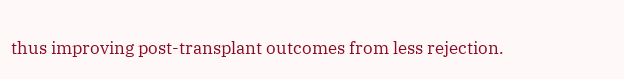thus improving post-transplant outcomes from less rejection.